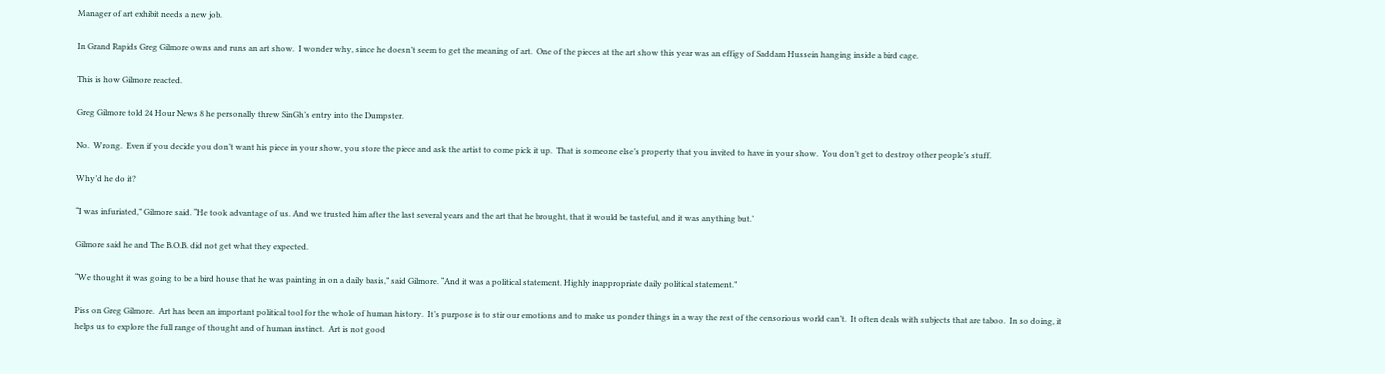Manager of art exhibit needs a new job.

In Grand Rapids Greg Gilmore owns and runs an art show.  I wonder why, since he doesn’t seem to get the meaning of art.  One of the pieces at the art show this year was an effigy of Saddam Hussein hanging inside a bird cage.

This is how Gilmore reacted.

Greg Gilmore told 24 Hour News 8 he personally threw SinGh’s entry into the Dumpster.

No.  Wrong.  Even if you decide you don’t want his piece in your show, you store the piece and ask the artist to come pick it up.  That is someone else’s property that you invited to have in your show.  You don’t get to destroy other people’s stuff.

Why’d he do it?

“I was infuriated,” Gilmore said. “He took advantage of us. And we trusted him after the last several years and the art that he brought, that it would be tasteful, and it was anything but.’

Gilmore said he and The B.O.B. did not get what they expected.

“We thought it was going to be a bird house that he was painting in on a daily basis,” said Gilmore. “And it was a political statement. Highly inappropriate daily political statement.”

Piss on Greg Gilmore.  Art has been an important political tool for the whole of human history.  It’s purpose is to stir our emotions and to make us ponder things in a way the rest of the censorious world can’t.  It often deals with subjects that are taboo.  In so doing, it helps us to explore the full range of thought and of human instinct.  Art is not good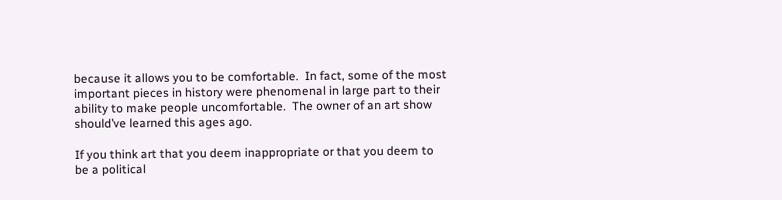because it allows you to be comfortable.  In fact, some of the most important pieces in history were phenomenal in large part to their ability to make people uncomfortable.  The owner of an art show should’ve learned this ages ago.

If you think art that you deem inappropriate or that you deem to be a political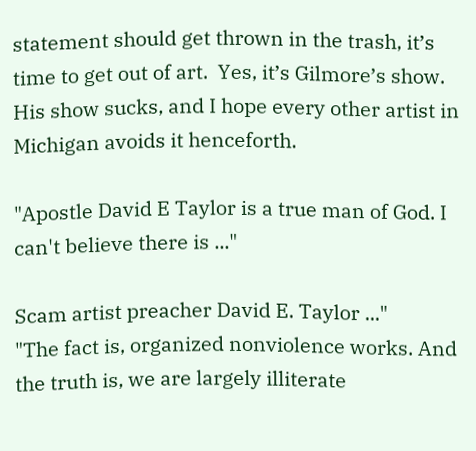statement should get thrown in the trash, it’s time to get out of art.  Yes, it’s Gilmore’s show.  His show sucks, and I hope every other artist in Michigan avoids it henceforth.

"Apostle David E Taylor is a true man of God. I can't believe there is ..."

Scam artist preacher David E. Taylor ..."
"The fact is, organized nonviolence works. And the truth is, we are largely illiterate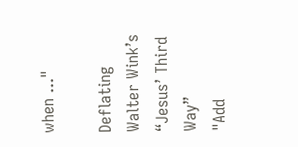when ..."

Deflating Walter Wink’s “Jesus’ Third Way”
"Add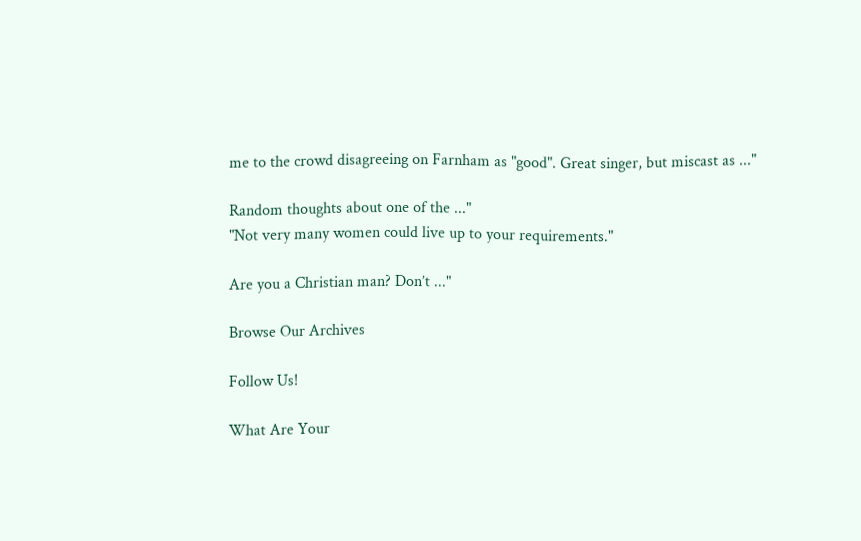me to the crowd disagreeing on Farnham as "good". Great singer, but miscast as ..."

Random thoughts about one of the ..."
"Not very many women could live up to your requirements."

Are you a Christian man? Don’t ..."

Browse Our Archives

Follow Us!

What Are Your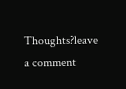Thoughts?leave a comment